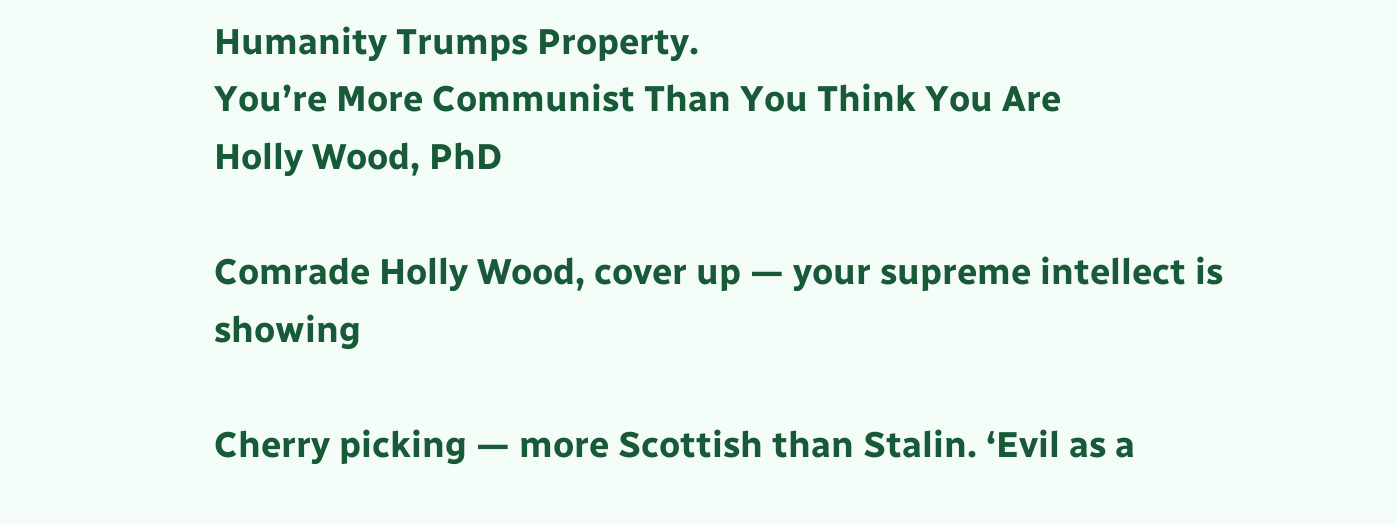Humanity Trumps Property.
You’re More Communist Than You Think You Are
Holly Wood, PhD

Comrade Holly Wood, cover up — your supreme intellect is showing

Cherry picking — more Scottish than Stalin. ‘Evil as a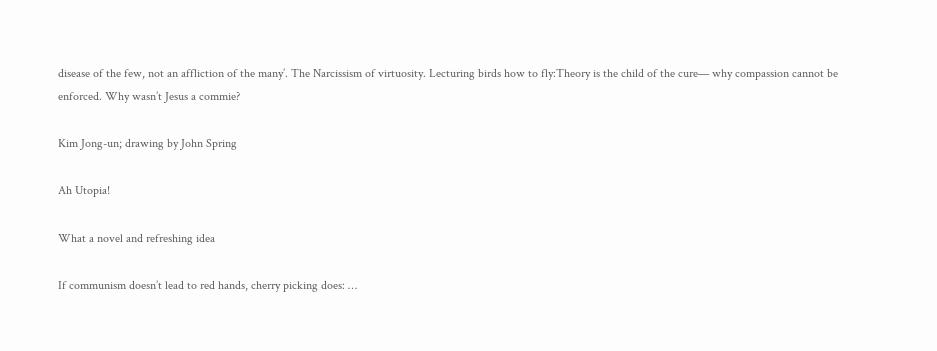disease of the few, not an affliction of the many’. The Narcissism of virtuosity. Lecturing birds how to fly:Theory is the child of the cure— why compassion cannot be enforced. Why wasn’t Jesus a commie?

Kim Jong-un; drawing by John Spring

Ah Utopia!

What a novel and refreshing idea

If communism doesn’t lead to red hands, cherry picking does: …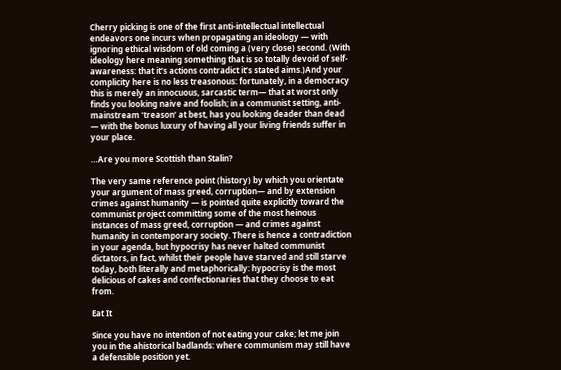Cherry picking is one of the first anti-intellectual intellectual endeavors one incurs when propagating an ideology — with ignoring ethical wisdom of old coming a (very close) second. (With ideology here meaning something that is so totally devoid of self-awareness: that it’s actions contradict it’s stated aims.)And your complicity here is no less treasonous: fortunately, in a democracy this is merely an innocuous, sarcastic term— that at worst only finds you looking naive and foolish; in a communist setting, anti-mainstream ‘treason’ at best, has you looking deader than dead — with the bonus luxury of having all your living friends suffer in your place.

…Are you more Scottish than Stalin?

The very same reference point (history) by which you orientate your argument of mass greed, corruption— and by extension crimes against humanity — is pointed quite explicitly toward the communist project committing some of the most heinous instances of mass greed, corruption — and crimes against humanity in contemporary society. There is hence a contradiction in your agenda, but hypocrisy has never halted communist dictators, in fact, whilst their people have starved and still starve today, both literally and metaphorically: hypocrisy is the most delicious of cakes and confectionaries that they choose to eat from.

Eat It

Since you have no intention of not eating your cake; let me join you in the ahistorical badlands: where communism may still have a defensible position yet.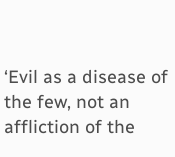‘Evil as a disease of the few, not an affliction of the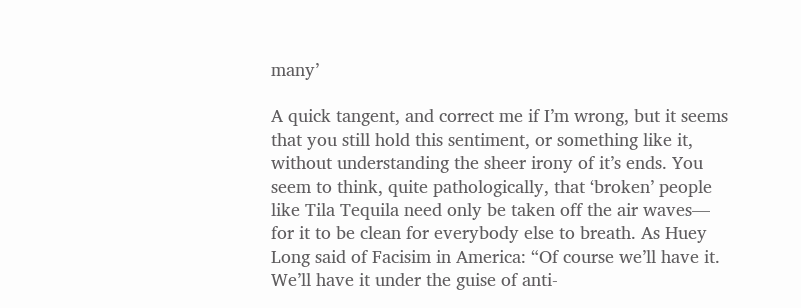many’

A quick tangent, and correct me if I’m wrong, but it seems that you still hold this sentiment, or something like it, without understanding the sheer irony of it’s ends. You seem to think, quite pathologically, that ‘broken’ people like Tila Tequila need only be taken off the air waves— for it to be clean for everybody else to breath. As Huey Long said of Facisim in America: “Of course we’ll have it. We’ll have it under the guise of anti-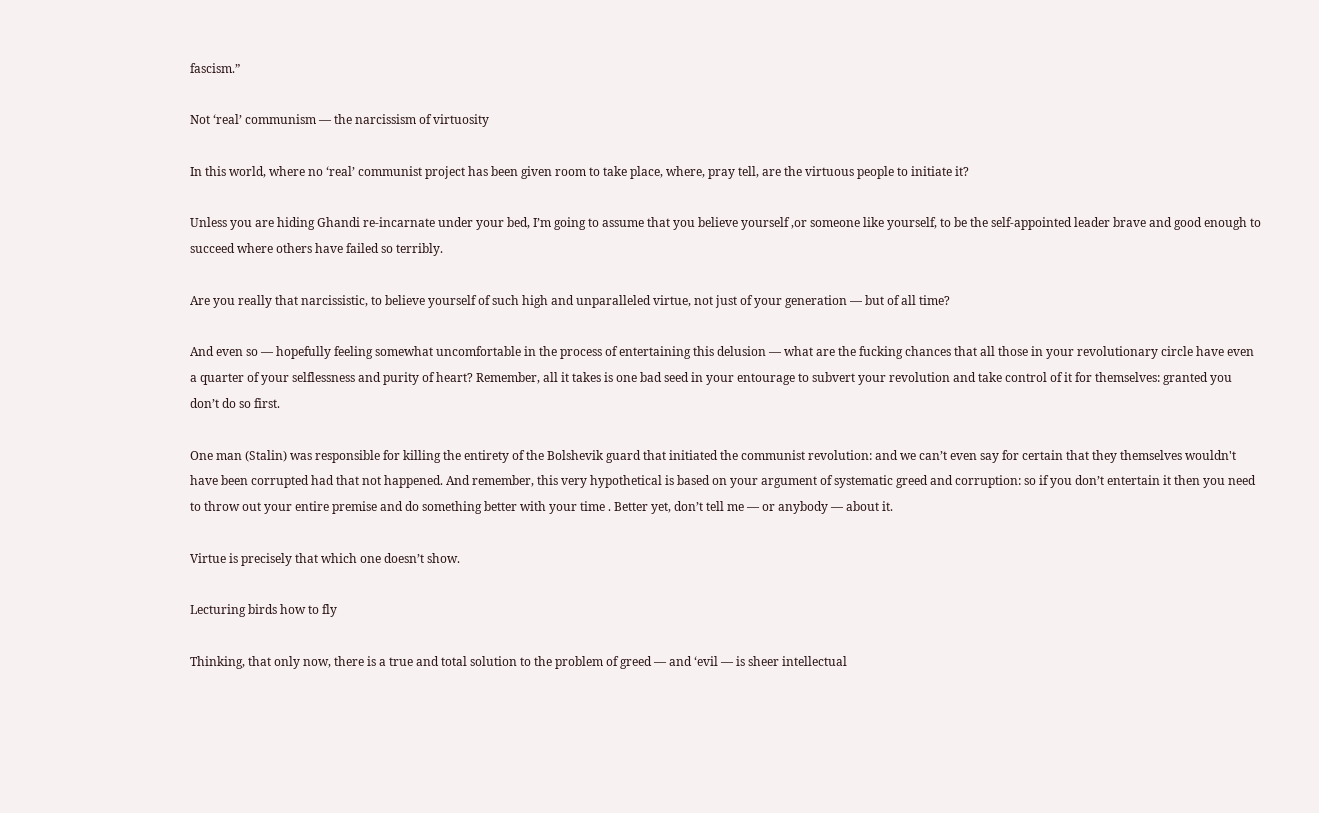fascism.”

Not ‘real’ communism — the narcissism of virtuosity

In this world, where no ‘real’ communist project has been given room to take place, where, pray tell, are the virtuous people to initiate it?

Unless you are hiding Ghandi re-incarnate under your bed, I’m going to assume that you believe yourself ,or someone like yourself, to be the self-appointed leader brave and good enough to succeed where others have failed so terribly.

Are you really that narcissistic, to believe yourself of such high and unparalleled virtue, not just of your generation — but of all time?

And even so — hopefully feeling somewhat uncomfortable in the process of entertaining this delusion — what are the fucking chances that all those in your revolutionary circle have even a quarter of your selflessness and purity of heart? Remember, all it takes is one bad seed in your entourage to subvert your revolution and take control of it for themselves: granted you don’t do so first.

One man (Stalin) was responsible for killing the entirety of the Bolshevik guard that initiated the communist revolution: and we can’t even say for certain that they themselves wouldn't have been corrupted had that not happened. And remember, this very hypothetical is based on your argument of systematic greed and corruption: so if you don’t entertain it then you need to throw out your entire premise and do something better with your time . Better yet, don’t tell me — or anybody — about it.

Virtue is precisely that which one doesn’t show.

Lecturing birds how to fly

Thinking, that only now, there is a true and total solution to the problem of greed — and ‘evil — is sheer intellectual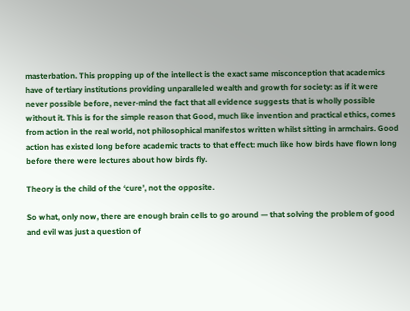masterbation. This propping up of the intellect is the exact same misconception that academics have of tertiary institutions providing unparalleled wealth and growth for society: as if it were never possible before, never-mind the fact that all evidence suggests that is wholly possible without it. This is for the simple reason that Good, much like invention and practical ethics, comes from action in the real world, not philosophical manifestos written whilst sitting in armchairs. Good action has existed long before academic tracts to that effect: much like how birds have flown long before there were lectures about how birds fly.

Theory is the child of the ‘cure’, not the opposite.

So what, only now, there are enough brain cells to go around — that solving the problem of good and evil was just a question of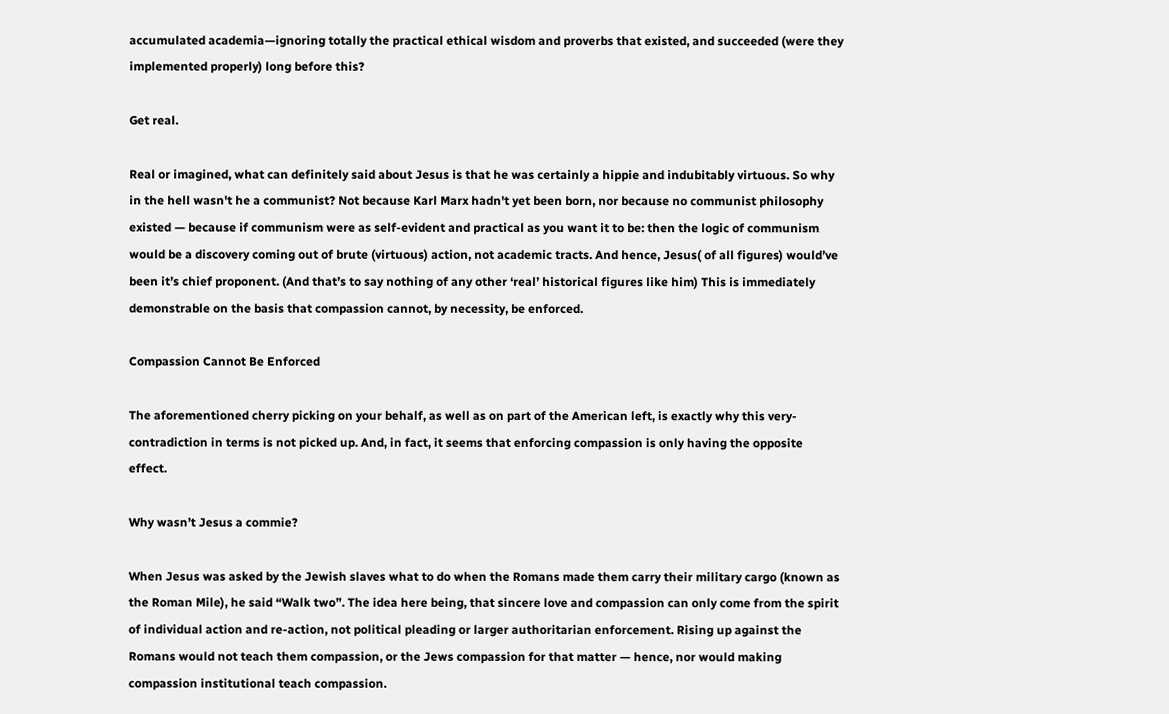accumulated academia—ignoring totally the practical ethical wisdom and proverbs that existed, and succeeded (were they implemented properly) long before this?

Get real.

Real or imagined, what can definitely said about Jesus is that he was certainly a hippie and indubitably virtuous. So why in the hell wasn't he a communist? Not because Karl Marx hadn't yet been born, nor because no communist philosophy existed — because if communism were as self-evident and practical as you want it to be: then the logic of communism would be a discovery coming out of brute (virtuous) action, not academic tracts. And hence, Jesus( of all figures) would’ve been it’s chief proponent. (And that’s to say nothing of any other ‘real’ historical figures like him) This is immediately demonstrable on the basis that compassion cannot, by necessity, be enforced.

Compassion Cannot Be Enforced

The aforementioned cherry picking on your behalf, as well as on part of the American left, is exactly why this very-contradiction in terms is not picked up. And, in fact, it seems that enforcing compassion is only having the opposite effect.

Why wasn’t Jesus a commie?

When Jesus was asked by the Jewish slaves what to do when the Romans made them carry their military cargo (known as the Roman Mile), he said “Walk two”. The idea here being, that sincere love and compassion can only come from the spirit of individual action and re-action, not political pleading or larger authoritarian enforcement. Rising up against the Romans would not teach them compassion, or the Jews compassion for that matter — hence, nor would making compassion institutional teach compassion.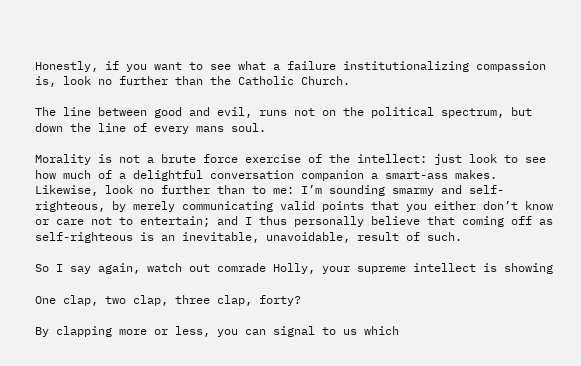Honestly, if you want to see what a failure institutionalizing compassion is, look no further than the Catholic Church.

The line between good and evil, runs not on the political spectrum, but down the line of every mans soul.

Morality is not a brute force exercise of the intellect: just look to see how much of a delightful conversation companion a smart-ass makes. Likewise, look no further than to me: I’m sounding smarmy and self-righteous, by merely communicating valid points that you either don’t know or care not to entertain; and I thus personally believe that coming off as self-righteous is an inevitable, unavoidable, result of such.

So I say again, watch out comrade Holly, your supreme intellect is showing

One clap, two clap, three clap, forty?

By clapping more or less, you can signal to us which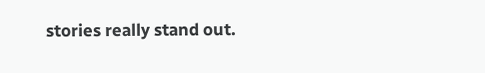stories really stand out.